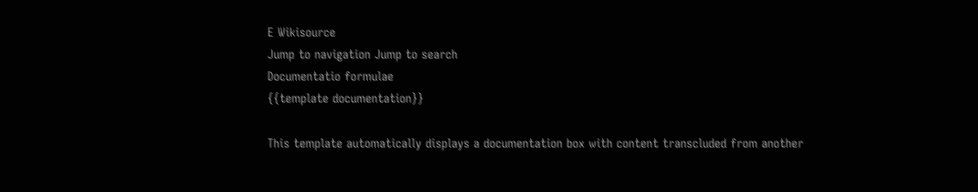E Wikisource
Jump to navigation Jump to search
Documentatio formulae
{{template documentation}}

This template automatically displays a documentation box with content transcluded from another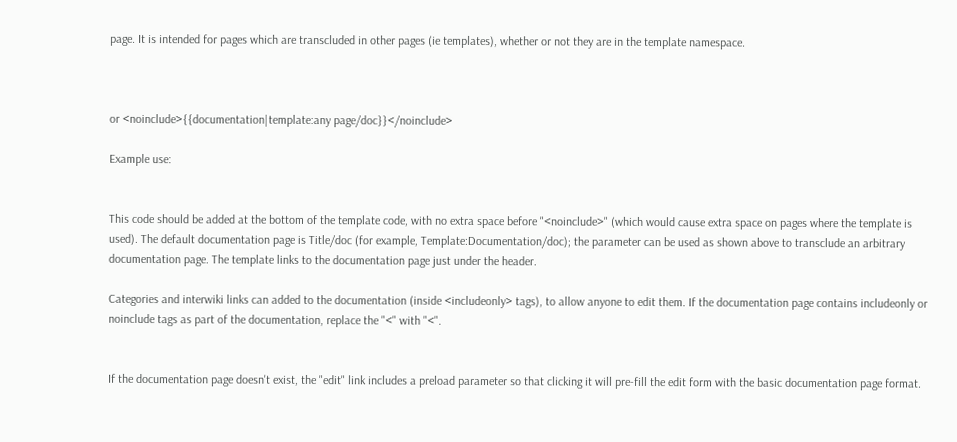page. It is intended for pages which are transcluded in other pages (ie templates), whether or not they are in the template namespace.



or <noinclude>{{documentation|template:any page/doc}}</noinclude>

Example use:


This code should be added at the bottom of the template code, with no extra space before "<noinclude>" (which would cause extra space on pages where the template is used). The default documentation page is Title/doc (for example, Template:Documentation/doc); the parameter can be used as shown above to transclude an arbitrary documentation page. The template links to the documentation page just under the header.

Categories and interwiki links can added to the documentation (inside <includeonly> tags), to allow anyone to edit them. If the documentation page contains includeonly or noinclude tags as part of the documentation, replace the "<" with "<".


If the documentation page doesn't exist, the "edit" link includes a preload parameter so that clicking it will pre-fill the edit form with the basic documentation page format.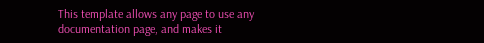This template allows any page to use any documentation page, and makes it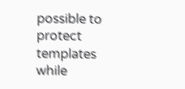possible to protect templates while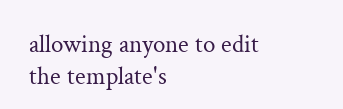allowing anyone to edit the template's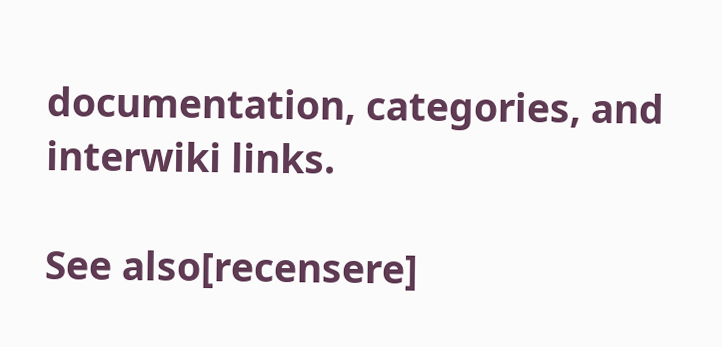documentation, categories, and interwiki links.

See also[recensere]